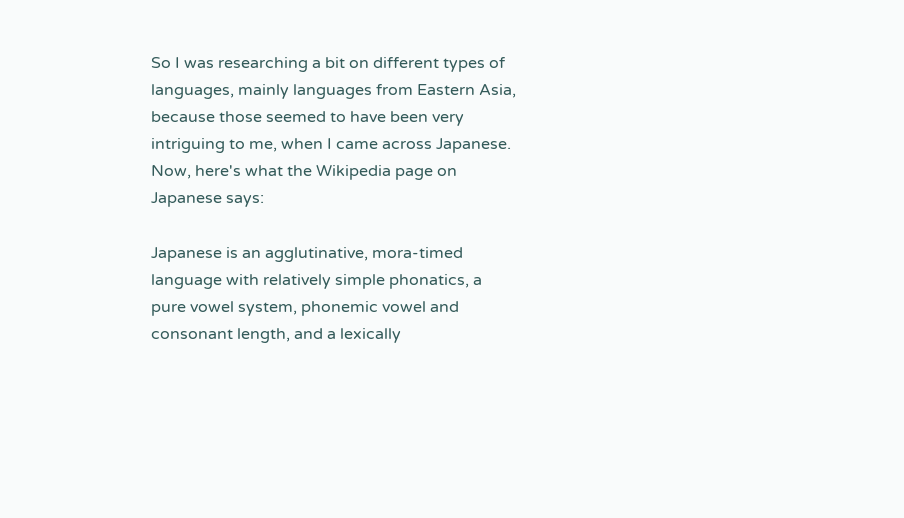So I was researching a bit on different types of languages, mainly languages from Eastern Asia, because those seemed to have been very intriguing to me, when I came across Japanese. Now, here's what the Wikipedia page on Japanese says:

Japanese is an agglutinative, mora-timed language with relatively simple phonatics, a pure vowel system, phonemic vowel and consonant length, and a lexically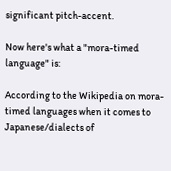significant pitch-accent.

Now here's what a "mora-timed language" is:

According to the Wikipedia on mora-timed languages when it comes to Japanese/dialects of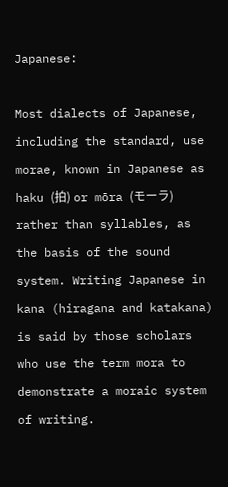Japanese:

Most dialects of Japanese, including the standard, use morae, known in Japanese as haku (拍) or mōra (モーラ) rather than syllables, as the basis of the sound system. Writing Japanese in kana (hiragana and katakana) is said by those scholars who use the term mora to demonstrate a moraic system of writing.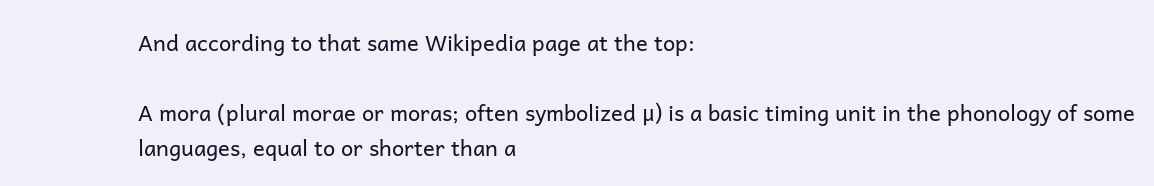And according to that same Wikipedia page at the top:

A mora (plural morae or moras; often symbolized μ) is a basic timing unit in the phonology of some languages, equal to or shorter than a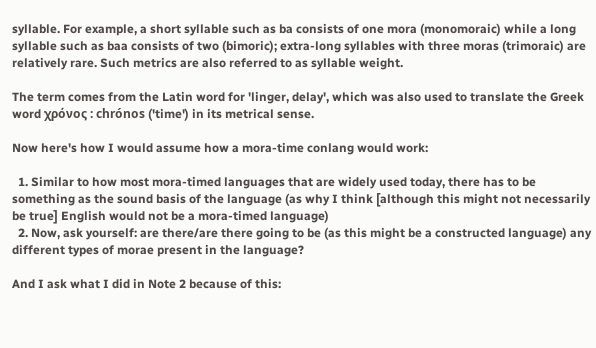syllable. For example, a short syllable such as ba consists of one mora (monomoraic) while a long syllable such as baa consists of two (bimoric); extra-long syllables with three moras (trimoraic) are relatively rare. Such metrics are also referred to as syllable weight.

The term comes from the Latin word for 'linger, delay', which was also used to translate the Greek word χρόνος : chrónos ('time') in its metrical sense.

Now here's how I would assume how a mora-time conlang would work:

  1. Similar to how most mora-timed languages that are widely used today, there has to be something as the sound basis of the language (as why I think [although this might not necessarily be true] English would not be a mora-timed language)
  2. Now, ask yourself: are there/are there going to be (as this might be a constructed language) any different types of morae present in the language?

And I ask what I did in Note 2 because of this: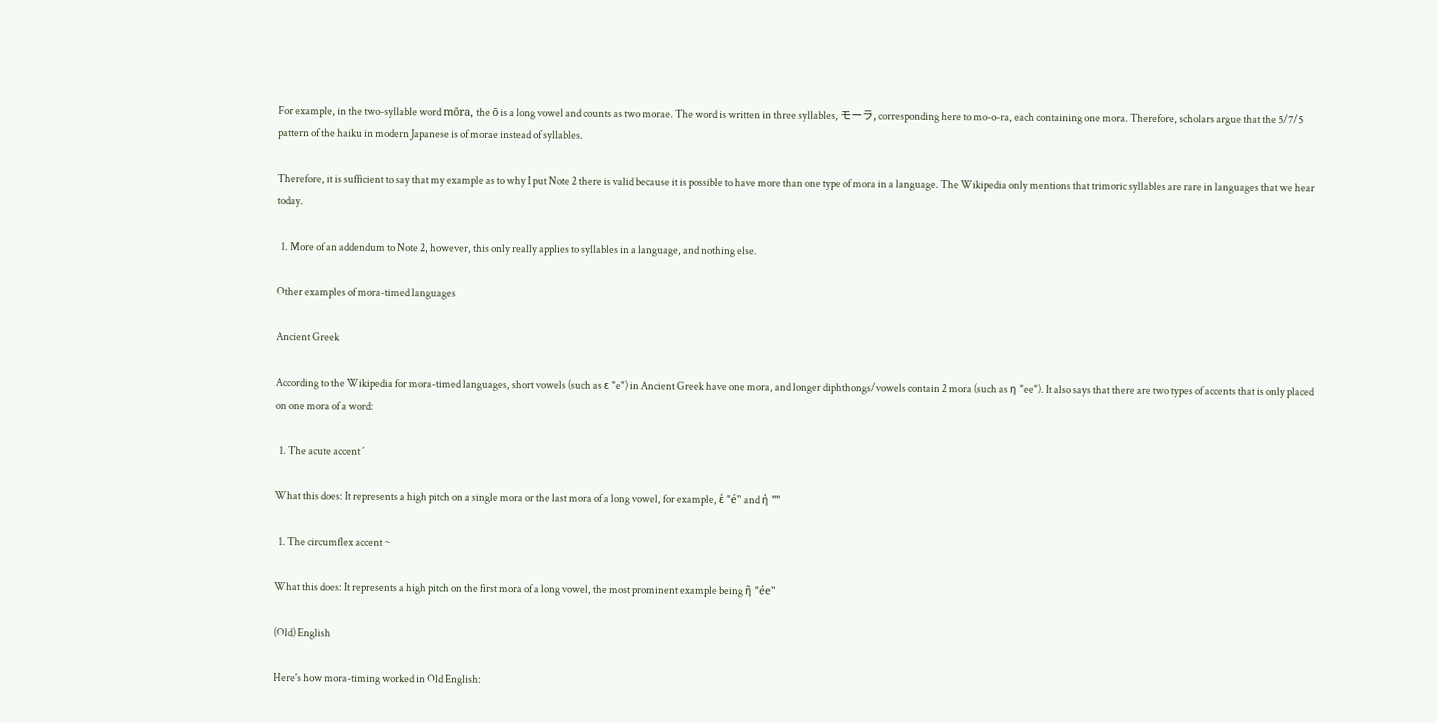For example, in the two-syllable word mōra, the ō is a long vowel and counts as two morae. The word is written in three syllables, モーラ, corresponding here to mo-o-ra, each containing one mora. Therefore, scholars argue that the 5/7/5 pattern of the haiku in modern Japanese is of morae instead of syllables.

Therefore, it is sufficient to say that my example as to why I put Note 2 there is valid because it is possible to have more than one type of mora in a language. The Wikipedia only mentions that trimoric syllables are rare in languages that we hear today.

  1. More of an addendum to Note 2, however, this only really applies to syllables in a language, and nothing else.

Other examples of mora-timed languages

Ancient Greek

According to the Wikipedia for mora-timed languages, short vowels (such as ε "e") in Ancient Greek have one mora, and longer diphthongs/vowels contain 2 mora (such as η "ee"). It also says that there are two types of accents that is only placed on one mora of a word:

  1. The acute accent ´

What this does: It represents a high pitch on a single mora or the last mora of a long vowel, for example, έ "é" and ή ""

  1. The circumflex accent ~

What this does: It represents a high pitch on the first mora of a long vowel, the most prominent example being ῆ "ée"

(Old) English

Here's how mora-timing worked in Old English: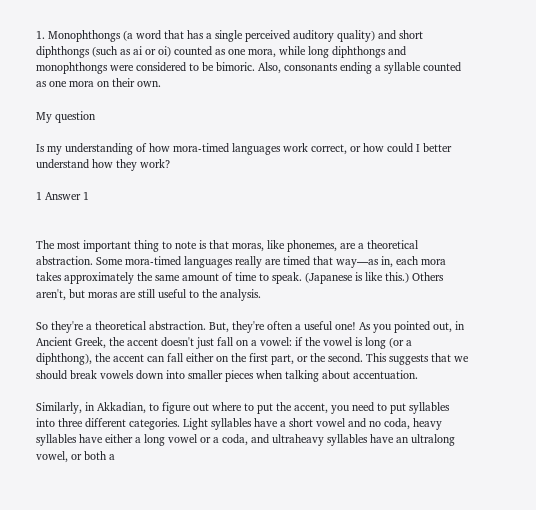1. Monophthongs (a word that has a single perceived auditory quality) and short diphthongs (such as ai or oi) counted as one mora, while long diphthongs and monophthongs were considered to be bimoric. Also, consonants ending a syllable counted as one mora on their own.

My question

Is my understanding of how mora-timed languages work correct, or how could I better understand how they work?

1 Answer 1


The most important thing to note is that moras, like phonemes, are a theoretical abstraction. Some mora-timed languages really are timed that way—as in, each mora takes approximately the same amount of time to speak. (Japanese is like this.) Others aren't, but moras are still useful to the analysis.

So they're a theoretical abstraction. But, they're often a useful one! As you pointed out, in Ancient Greek, the accent doesn't just fall on a vowel: if the vowel is long (or a diphthong), the accent can fall either on the first part, or the second. This suggests that we should break vowels down into smaller pieces when talking about accentuation.

Similarly, in Akkadian, to figure out where to put the accent, you need to put syllables into three different categories. Light syllables have a short vowel and no coda, heavy syllables have either a long vowel or a coda, and ultraheavy syllables have an ultralong vowel, or both a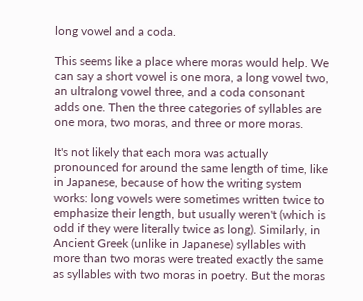long vowel and a coda.

This seems like a place where moras would help. We can say a short vowel is one mora, a long vowel two, an ultralong vowel three, and a coda consonant adds one. Then the three categories of syllables are one mora, two moras, and three or more moras.

It's not likely that each mora was actually pronounced for around the same length of time, like in Japanese, because of how the writing system works: long vowels were sometimes written twice to emphasize their length, but usually weren't (which is odd if they were literally twice as long). Similarly, in Ancient Greek (unlike in Japanese) syllables with more than two moras were treated exactly the same as syllables with two moras in poetry. But the moras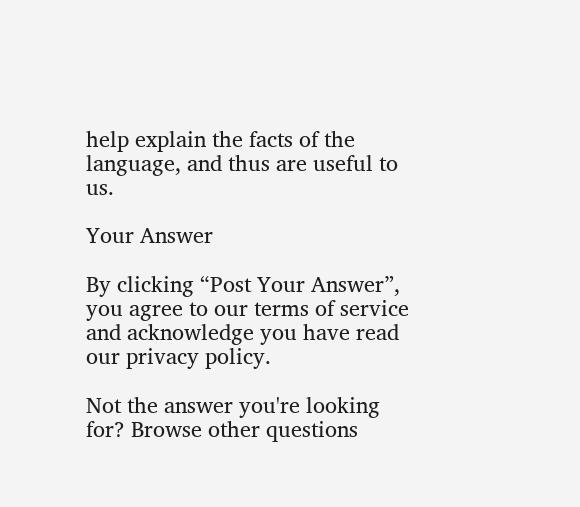help explain the facts of the language, and thus are useful to us.

Your Answer

By clicking “Post Your Answer”, you agree to our terms of service and acknowledge you have read our privacy policy.

Not the answer you're looking for? Browse other questions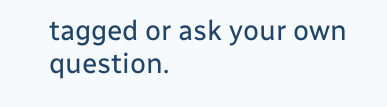tagged or ask your own question.